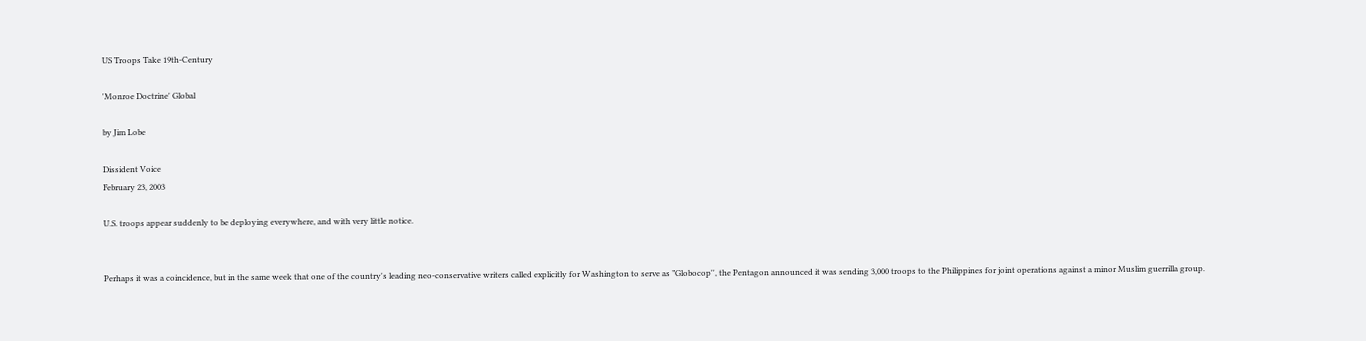US Troops Take 19th-Century

'Monroe Doctrine' Global

by Jim Lobe

Dissident Voice
February 23, 2003

U.S. troops appear suddenly to be deploying everywhere, and with very little notice.


Perhaps it was a coincidence, but in the same week that one of the country's leading neo-conservative writers called explicitly for Washington to serve as ”Globocop'', the Pentagon announced it was sending 3,000 troops to the Philippines for joint operations against a minor Muslim guerrilla group.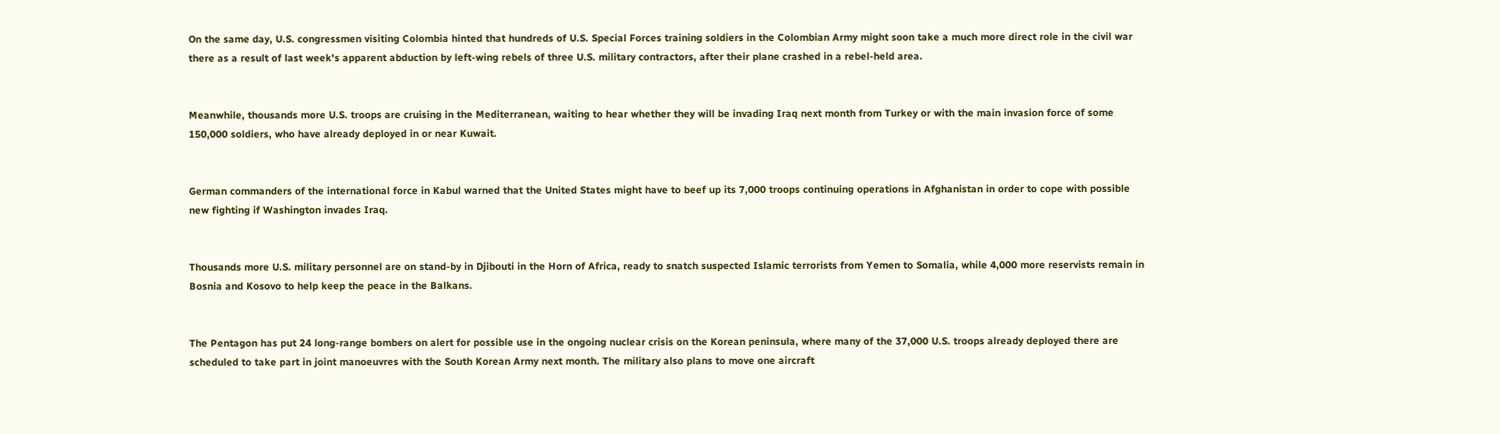On the same day, U.S. congressmen visiting Colombia hinted that hundreds of U.S. Special Forces training soldiers in the Colombian Army might soon take a much more direct role in the civil war there as a result of last week's apparent abduction by left-wing rebels of three U.S. military contractors, after their plane crashed in a rebel-held area.


Meanwhile, thousands more U.S. troops are cruising in the Mediterranean, waiting to hear whether they will be invading Iraq next month from Turkey or with the main invasion force of some 150,000 soldiers, who have already deployed in or near Kuwait.


German commanders of the international force in Kabul warned that the United States might have to beef up its 7,000 troops continuing operations in Afghanistan in order to cope with possible new fighting if Washington invades Iraq.


Thousands more U.S. military personnel are on stand-by in Djibouti in the Horn of Africa, ready to snatch suspected Islamic terrorists from Yemen to Somalia, while 4,000 more reservists remain in Bosnia and Kosovo to help keep the peace in the Balkans.


The Pentagon has put 24 long-range bombers on alert for possible use in the ongoing nuclear crisis on the Korean peninsula, where many of the 37,000 U.S. troops already deployed there are scheduled to take part in joint manoeuvres with the South Korean Army next month. The military also plans to move one aircraft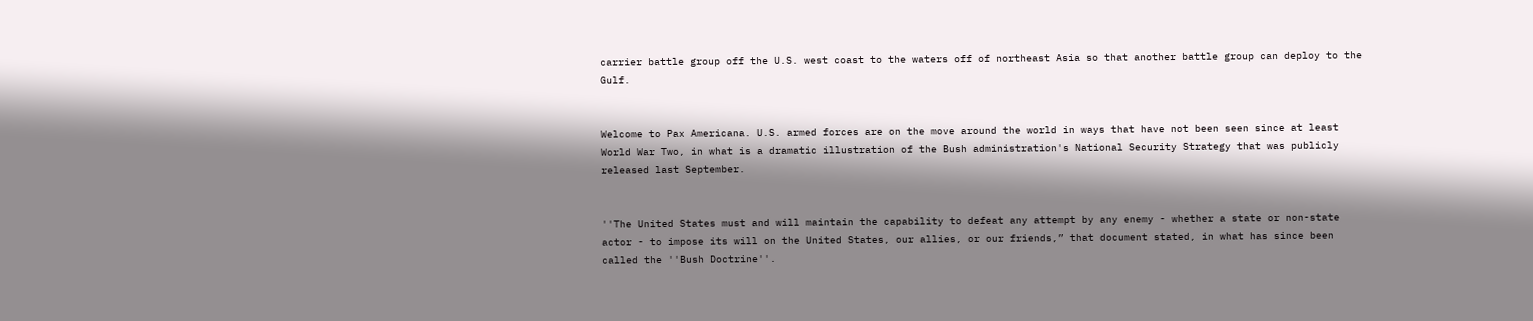carrier battle group off the U.S. west coast to the waters off of northeast Asia so that another battle group can deploy to the Gulf.


Welcome to Pax Americana. U.S. armed forces are on the move around the world in ways that have not been seen since at least World War Two, in what is a dramatic illustration of the Bush administration's National Security Strategy that was publicly released last September.


''The United States must and will maintain the capability to defeat any attempt by any enemy - whether a state or non-state actor - to impose its will on the United States, our allies, or our friends,” that document stated, in what has since been called the ''Bush Doctrine''.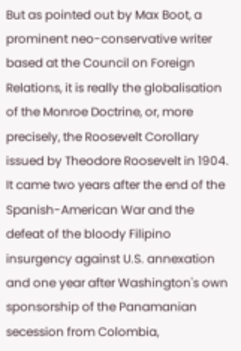But as pointed out by Max Boot, a prominent neo-conservative writer based at the Council on Foreign Relations, it is really the globalisation of the Monroe Doctrine, or, more precisely, the Roosevelt Corollary issued by Theodore Roosevelt in 1904. It came two years after the end of the Spanish-American War and the defeat of the bloody Filipino insurgency against U.S. annexation and one year after Washington's own sponsorship of the Panamanian secession from Colombia,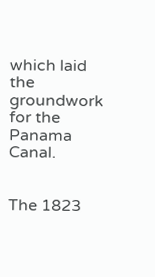which laid the groundwork for the Panama Canal.


The 1823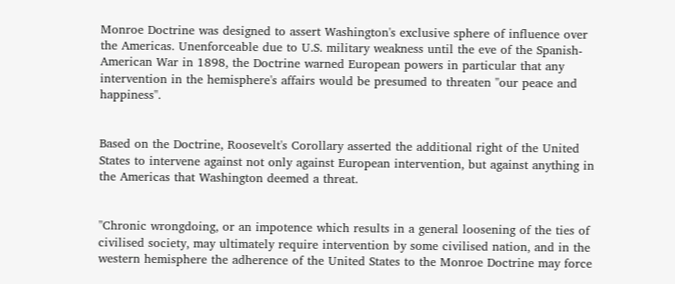Monroe Doctrine was designed to assert Washington's exclusive sphere of influence over the Americas. Unenforceable due to U.S. military weakness until the eve of the Spanish-American War in 1898, the Doctrine warned European powers in particular that any intervention in the hemisphere's affairs would be presumed to threaten ''our peace and happiness''.


Based on the Doctrine, Roosevelt's Corollary asserted the additional right of the United States to intervene against not only against European intervention, but against anything in the Americas that Washington deemed a threat.


''Chronic wrongdoing, or an impotence which results in a general loosening of the ties of civilised society, may ultimately require intervention by some civilised nation, and in the western hemisphere the adherence of the United States to the Monroe Doctrine may force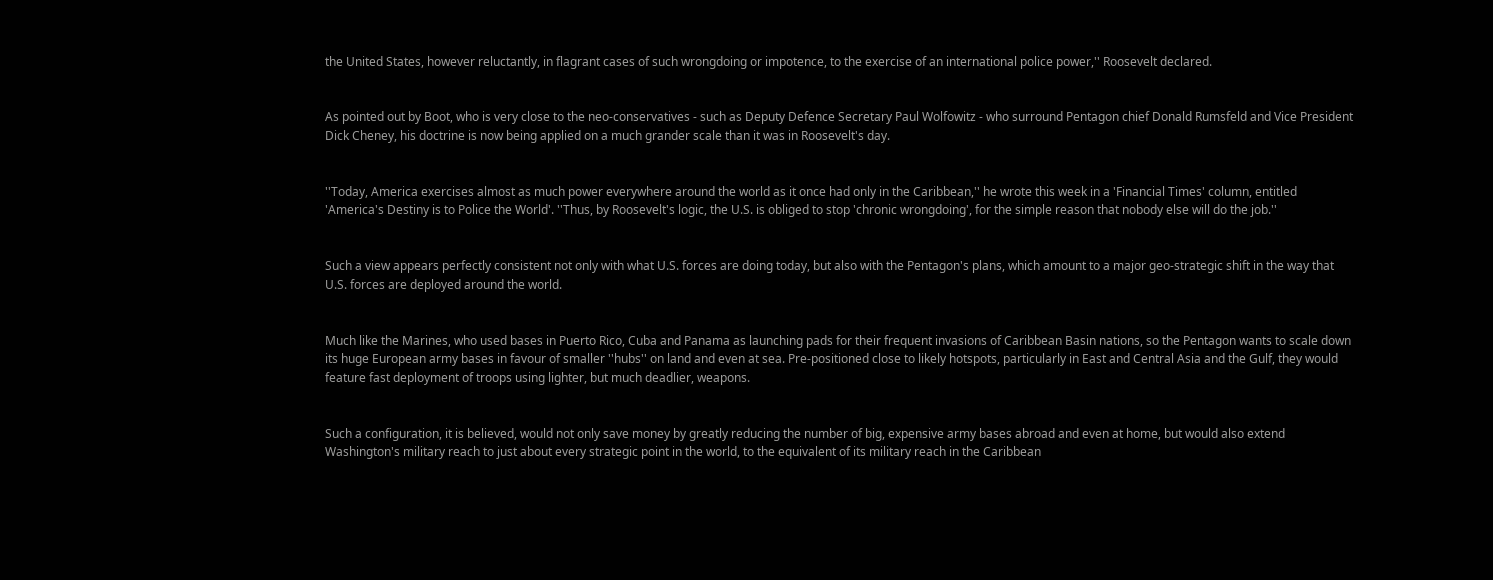the United States, however reluctantly, in flagrant cases of such wrongdoing or impotence, to the exercise of an international police power,'' Roosevelt declared.


As pointed out by Boot, who is very close to the neo-conservatives - such as Deputy Defence Secretary Paul Wolfowitz - who surround Pentagon chief Donald Rumsfeld and Vice President Dick Cheney, his doctrine is now being applied on a much grander scale than it was in Roosevelt's day.


''Today, America exercises almost as much power everywhere around the world as it once had only in the Caribbean,'' he wrote this week in a 'Financial Times' column, entitled 'America's Destiny is to Police the World'. ''Thus, by Roosevelt's logic, the U.S. is obliged to stop 'chronic wrongdoing', for the simple reason that nobody else will do the job.''


Such a view appears perfectly consistent not only with what U.S. forces are doing today, but also with the Pentagon's plans, which amount to a major geo-strategic shift in the way that U.S. forces are deployed around the world.


Much like the Marines, who used bases in Puerto Rico, Cuba and Panama as launching pads for their frequent invasions of Caribbean Basin nations, so the Pentagon wants to scale down its huge European army bases in favour of smaller ''hubs'' on land and even at sea. Pre-positioned close to likely hotspots, particularly in East and Central Asia and the Gulf, they would feature fast deployment of troops using lighter, but much deadlier, weapons.


Such a configuration, it is believed, would not only save money by greatly reducing the number of big, expensive army bases abroad and even at home, but would also extend Washington's military reach to just about every strategic point in the world, to the equivalent of its military reach in the Caribbean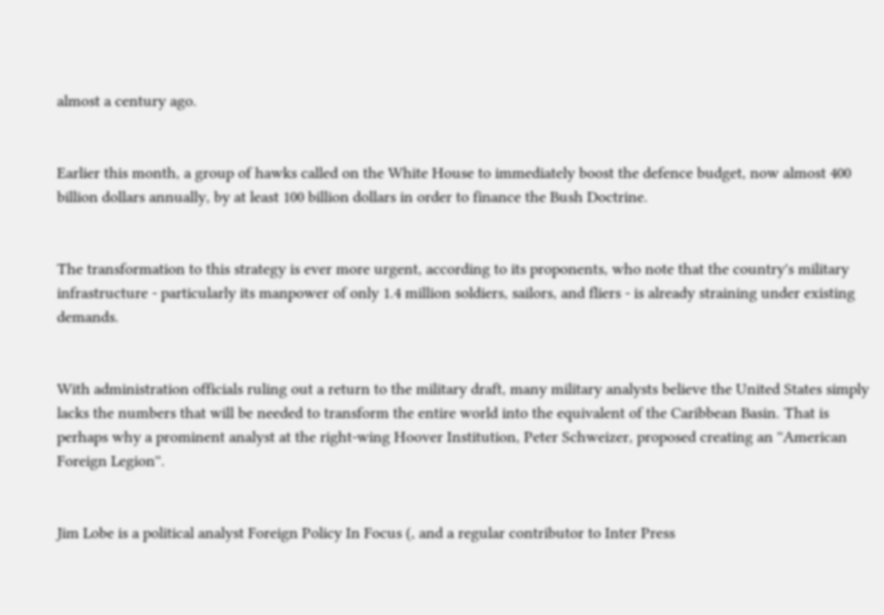almost a century ago.


Earlier this month, a group of hawks called on the White House to immediately boost the defence budget, now almost 400 billion dollars annually, by at least 100 billion dollars in order to finance the Bush Doctrine.


The transformation to this strategy is ever more urgent, according to its proponents, who note that the country's military infrastructure - particularly its manpower of only 1.4 million soldiers, sailors, and fliers - is already straining under existing demands.


With administration officials ruling out a return to the military draft, many military analysts believe the United States simply lacks the numbers that will be needed to transform the entire world into the equivalent of the Caribbean Basin. That is perhaps why a prominent analyst at the right-wing Hoover Institution, Peter Schweizer, proposed creating an ''American Foreign Legion''.


Jim Lobe is a political analyst Foreign Policy In Focus (, and a regular contributor to Inter Press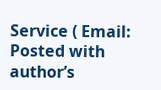Service ( Email: Posted with author’s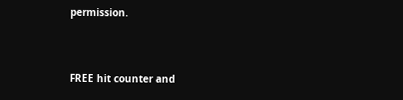permission.


FREE hit counter and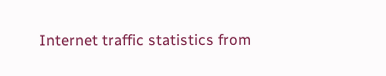Internet traffic statistics from